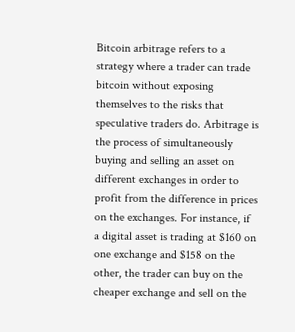Bitcoin arbitrage refers to a strategy where a trader can trade bitcoin without exposing themselves to the risks that speculative traders do. Arbitrage is the process of simultaneously buying and selling an asset on different exchanges in order to profit from the difference in prices on the exchanges. For instance, if a digital asset is trading at $160 on one exchange and $158 on the other, the trader can buy on the cheaper exchange and sell on the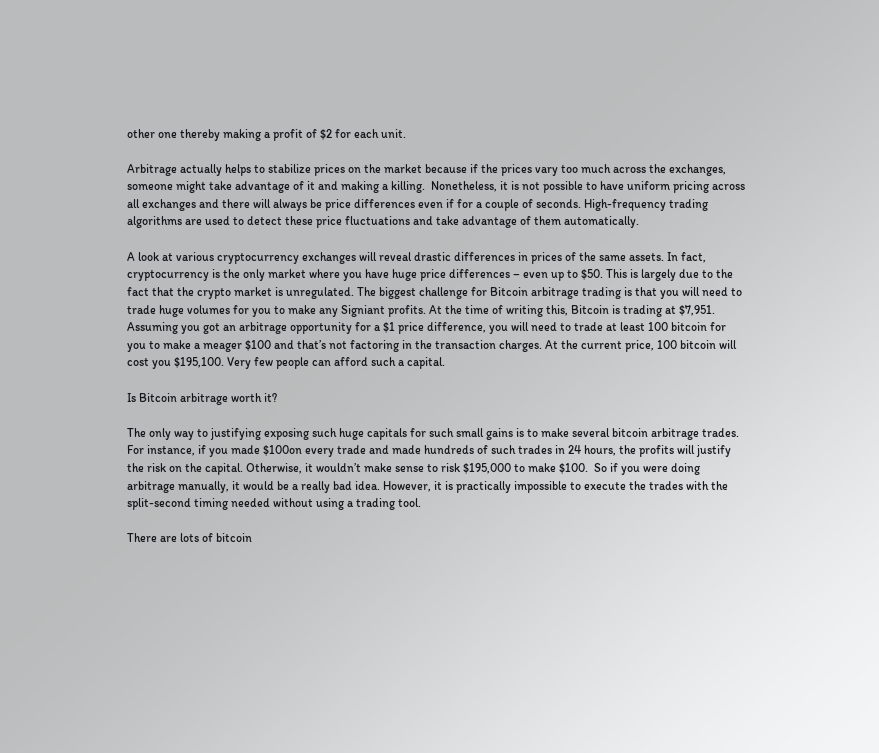other one thereby making a profit of $2 for each unit.

Arbitrage actually helps to stabilize prices on the market because if the prices vary too much across the exchanges, someone might take advantage of it and making a killing.  Nonetheless, it is not possible to have uniform pricing across all exchanges and there will always be price differences even if for a couple of seconds. High-frequency trading algorithms are used to detect these price fluctuations and take advantage of them automatically.

A look at various cryptocurrency exchanges will reveal drastic differences in prices of the same assets. In fact, cryptocurrency is the only market where you have huge price differences – even up to $50. This is largely due to the fact that the crypto market is unregulated. The biggest challenge for Bitcoin arbitrage trading is that you will need to trade huge volumes for you to make any Signiant profits. At the time of writing this, Bitcoin is trading at $7,951. Assuming you got an arbitrage opportunity for a $1 price difference, you will need to trade at least 100 bitcoin for you to make a meager $100 and that’s not factoring in the transaction charges. At the current price, 100 bitcoin will cost you $195,100. Very few people can afford such a capital.

Is Bitcoin arbitrage worth it?

The only way to justifying exposing such huge capitals for such small gains is to make several bitcoin arbitrage trades. For instance, if you made $100on every trade and made hundreds of such trades in 24 hours, the profits will justify the risk on the capital. Otherwise, it wouldn’t make sense to risk $195,000 to make $100.  So if you were doing arbitrage manually, it would be a really bad idea. However, it is practically impossible to execute the trades with the split-second timing needed without using a trading tool.

There are lots of bitcoin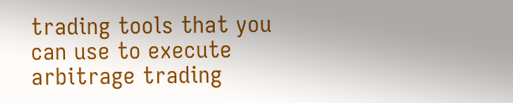trading tools that you can use to execute arbitrage trading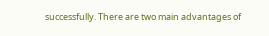successfully. There are two main advantages of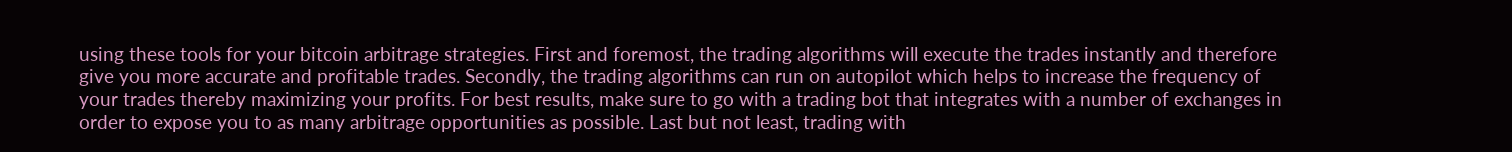using these tools for your bitcoin arbitrage strategies. First and foremost, the trading algorithms will execute the trades instantly and therefore give you more accurate and profitable trades. Secondly, the trading algorithms can run on autopilot which helps to increase the frequency of your trades thereby maximizing your profits. For best results, make sure to go with a trading bot that integrates with a number of exchanges in order to expose you to as many arbitrage opportunities as possible. Last but not least, trading with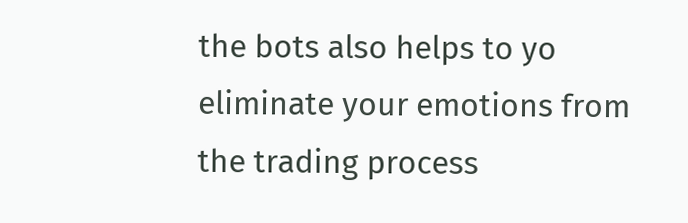the bots also helps to yo eliminate your emotions from the trading process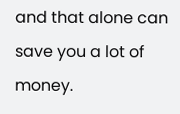and that alone can save you a lot of money.